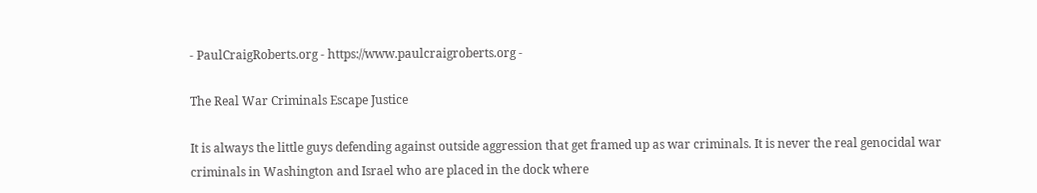- PaulCraigRoberts.org - https://www.paulcraigroberts.org -

The Real War Criminals Escape Justice

It is always the little guys defending against outside aggression that get framed up as war criminals. It is never the real genocidal war criminals in Washington and Israel who are placed in the dock where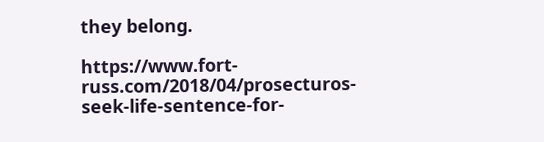they belong.

https://www.fort-russ.com/2018/04/prosecturos-seek-life-sentence-for-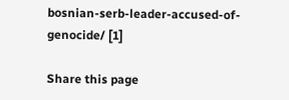bosnian-serb-leader-accused-of-genocide/ [1]

Share this page